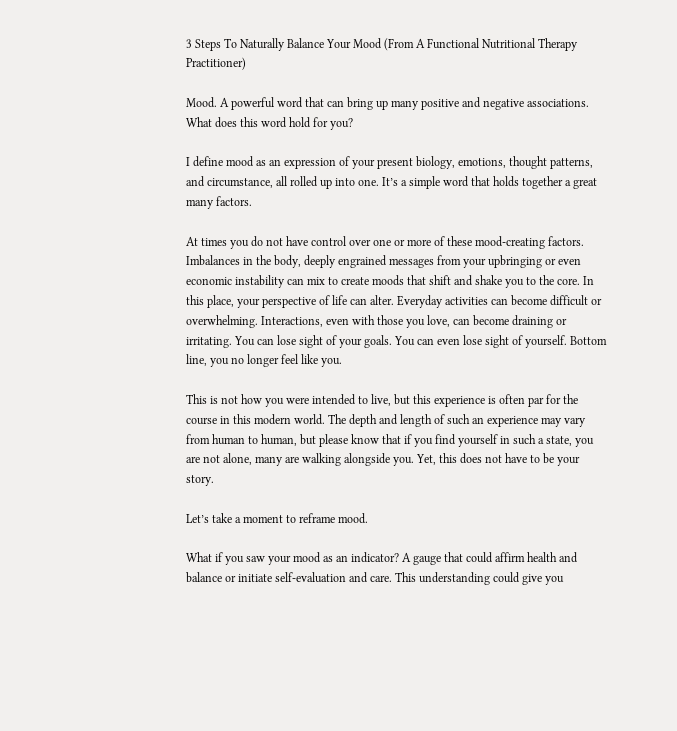3 Steps To Naturally Balance Your Mood (From A Functional Nutritional Therapy Practitioner)

Mood. A powerful word that can bring up many positive and negative associations. What does this word hold for you?

I define mood as an expression of your present biology, emotions, thought patterns, and circumstance, all rolled up into one. It’s a simple word that holds together a great many factors.

At times you do not have control over one or more of these mood-creating factors. Imbalances in the body, deeply engrained messages from your upbringing or even economic instability can mix to create moods that shift and shake you to the core. In this place, your perspective of life can alter. Everyday activities can become difficult or overwhelming. Interactions, even with those you love, can become draining or irritating. You can lose sight of your goals. You can even lose sight of yourself. Bottom line, you no longer feel like you.

This is not how you were intended to live, but this experience is often par for the course in this modern world. The depth and length of such an experience may vary from human to human, but please know that if you find yourself in such a state, you are not alone, many are walking alongside you. Yet, this does not have to be your story.

Let’s take a moment to reframe mood.

What if you saw your mood as an indicator? A gauge that could affirm health and balance or initiate self-evaluation and care. This understanding could give you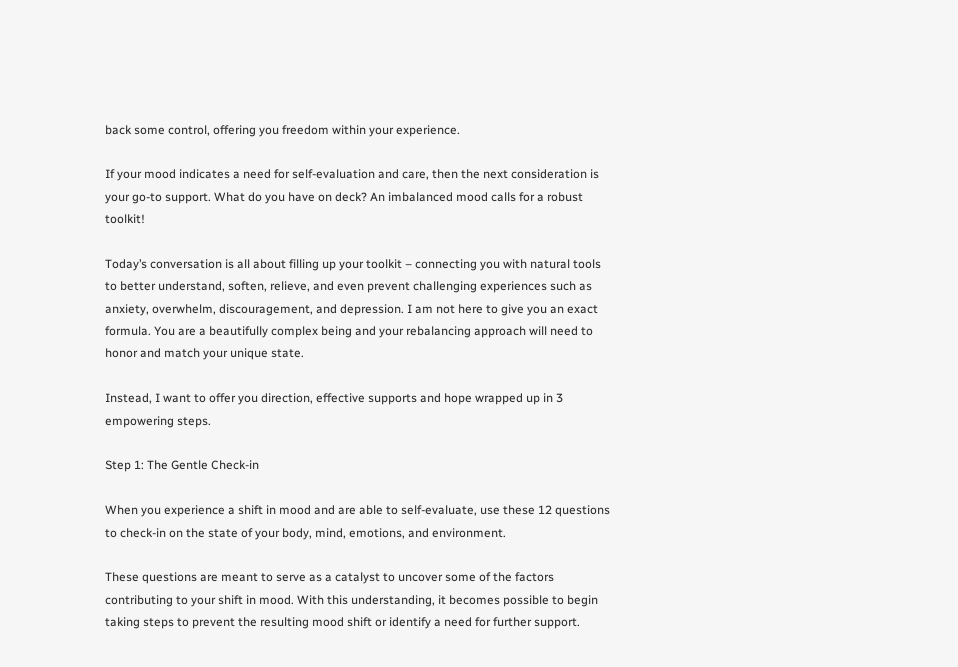back some control, offering you freedom within your experience.

If your mood indicates a need for self-evaluation and care, then the next consideration is your go-to support. What do you have on deck? An imbalanced mood calls for a robust toolkit!

Today’s conversation is all about filling up your toolkit – connecting you with natural tools to better understand, soften, relieve, and even prevent challenging experiences such as anxiety, overwhelm, discouragement, and depression. I am not here to give you an exact formula. You are a beautifully complex being and your rebalancing approach will need to honor and match your unique state.

Instead, I want to offer you direction, effective supports and hope wrapped up in 3 empowering steps.

Step 1: The Gentle Check-in

When you experience a shift in mood and are able to self-evaluate, use these 12 questions to check-in on the state of your body, mind, emotions, and environment.

These questions are meant to serve as a catalyst to uncover some of the factors contributing to your shift in mood. With this understanding, it becomes possible to begin taking steps to prevent the resulting mood shift or identify a need for further support.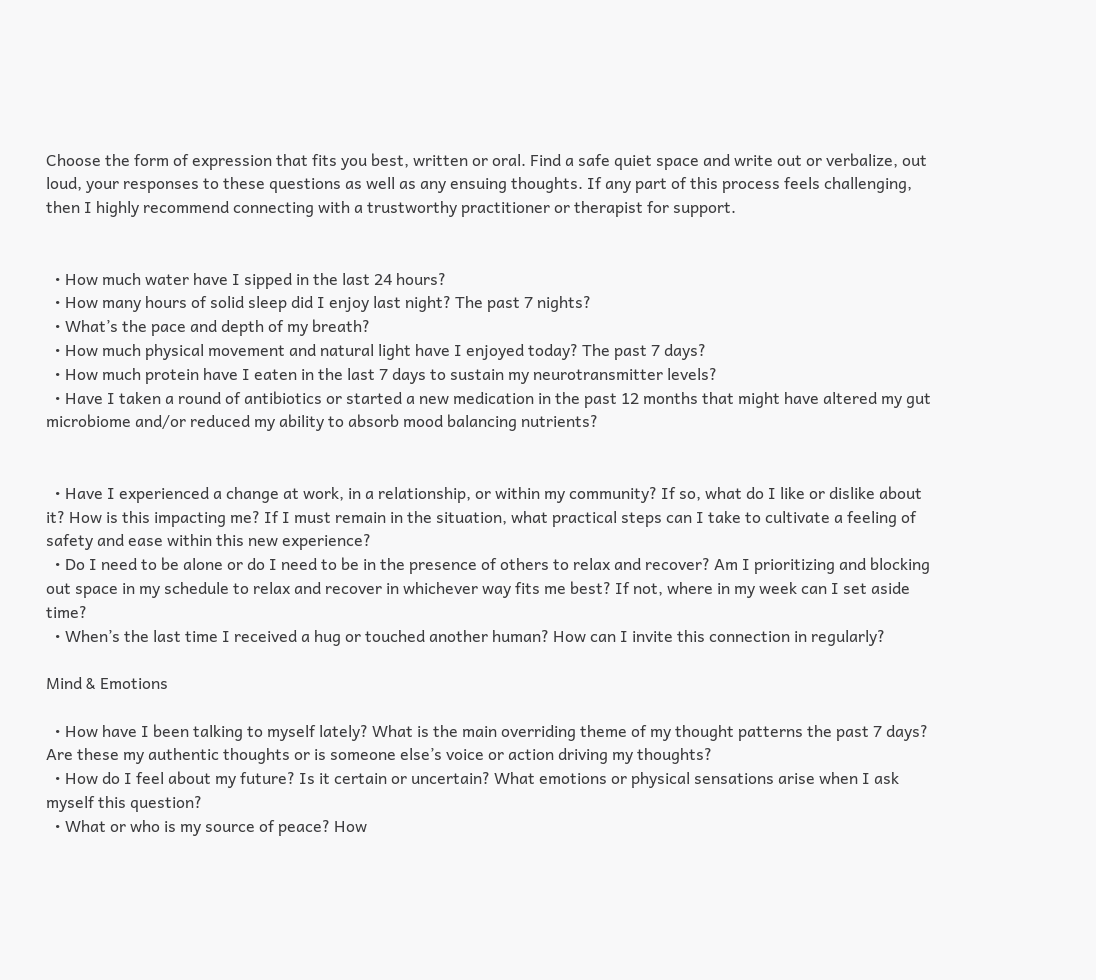Choose the form of expression that fits you best, written or oral. Find a safe quiet space and write out or verbalize, out loud, your responses to these questions as well as any ensuing thoughts. If any part of this process feels challenging, then I highly recommend connecting with a trustworthy practitioner or therapist for support.


  • How much water have I sipped in the last 24 hours?
  • How many hours of solid sleep did I enjoy last night? The past 7 nights?
  • What’s the pace and depth of my breath?
  • How much physical movement and natural light have I enjoyed today? The past 7 days?
  • How much protein have I eaten in the last 7 days to sustain my neurotransmitter levels?
  • Have I taken a round of antibiotics or started a new medication in the past 12 months that might have altered my gut microbiome and/or reduced my ability to absorb mood balancing nutrients?


  • Have I experienced a change at work, in a relationship, or within my community? If so, what do I like or dislike about it? How is this impacting me? If I must remain in the situation, what practical steps can I take to cultivate a feeling of safety and ease within this new experience?
  • Do I need to be alone or do I need to be in the presence of others to relax and recover? Am I prioritizing and blocking out space in my schedule to relax and recover in whichever way fits me best? If not, where in my week can I set aside time?
  • When’s the last time I received a hug or touched another human? How can I invite this connection in regularly?

Mind & Emotions

  • How have I been talking to myself lately? What is the main overriding theme of my thought patterns the past 7 days? Are these my authentic thoughts or is someone else’s voice or action driving my thoughts?
  • How do I feel about my future? Is it certain or uncertain? What emotions or physical sensations arise when I ask myself this question?
  • What or who is my source of peace? How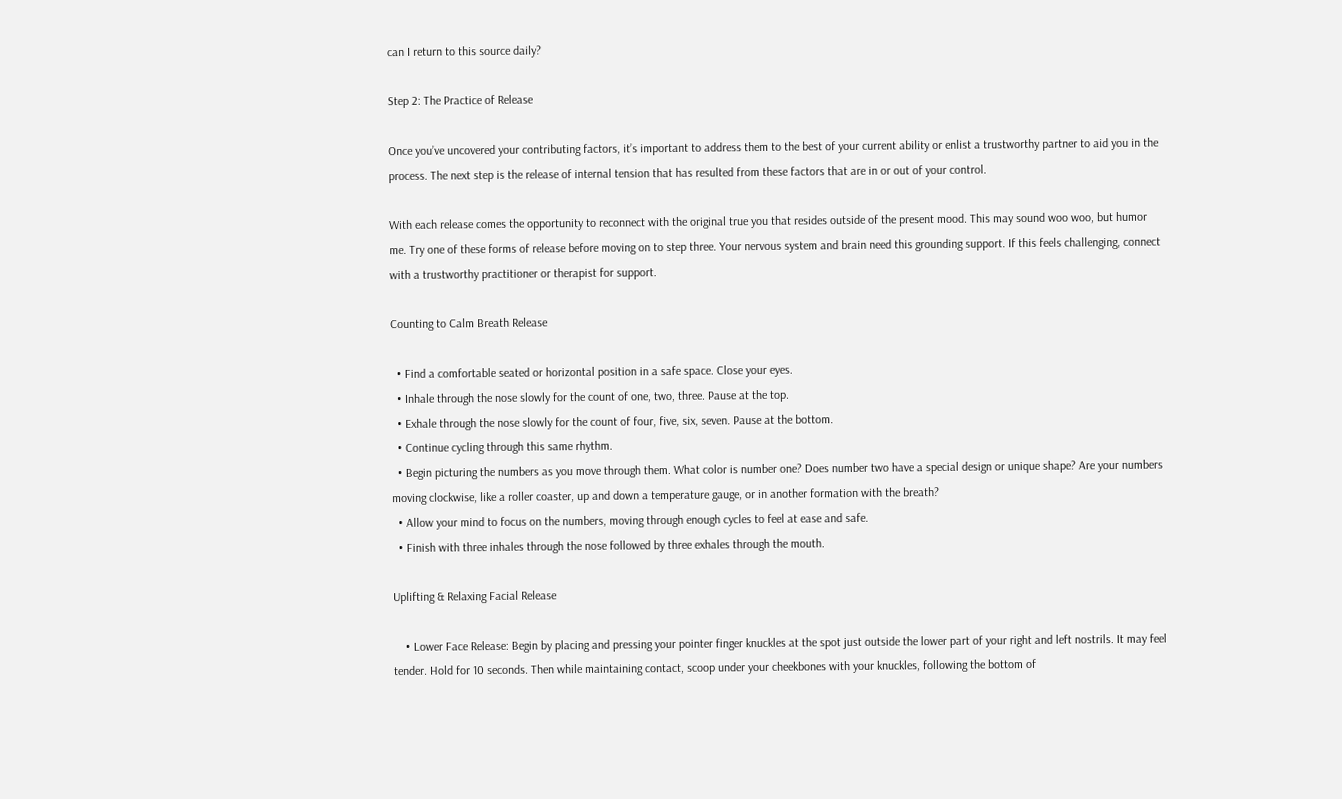can I return to this source daily?

Step 2: The Practice of Release

Once you’ve uncovered your contributing factors, it’s important to address them to the best of your current ability or enlist a trustworthy partner to aid you in the process. The next step is the release of internal tension that has resulted from these factors that are in or out of your control.

With each release comes the opportunity to reconnect with the original true you that resides outside of the present mood. This may sound woo woo, but humor me. Try one of these forms of release before moving on to step three. Your nervous system and brain need this grounding support. If this feels challenging, connect with a trustworthy practitioner or therapist for support.

Counting to Calm Breath Release

  • Find a comfortable seated or horizontal position in a safe space. Close your eyes.
  • Inhale through the nose slowly for the count of one, two, three. Pause at the top.
  • Exhale through the nose slowly for the count of four, five, six, seven. Pause at the bottom.
  • Continue cycling through this same rhythm.
  • Begin picturing the numbers as you move through them. What color is number one? Does number two have a special design or unique shape? Are your numbers moving clockwise, like a roller coaster, up and down a temperature gauge, or in another formation with the breath?
  • Allow your mind to focus on the numbers, moving through enough cycles to feel at ease and safe.
  • Finish with three inhales through the nose followed by three exhales through the mouth.

Uplifting & Relaxing Facial Release

    • Lower Face Release: Begin by placing and pressing your pointer finger knuckles at the spot just outside the lower part of your right and left nostrils. It may feel tender. Hold for 10 seconds. Then while maintaining contact, scoop under your cheekbones with your knuckles, following the bottom of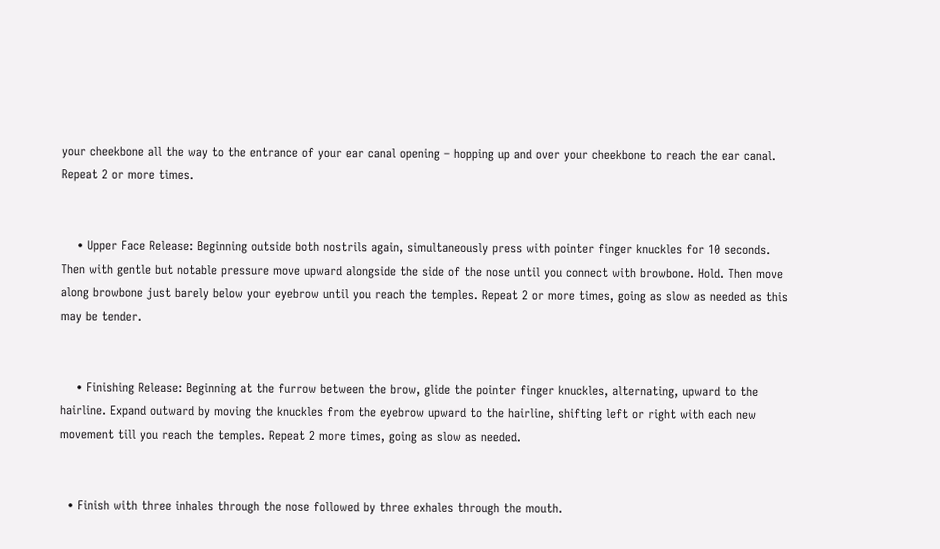your cheekbone all the way to the entrance of your ear canal opening – hopping up and over your cheekbone to reach the ear canal. Repeat 2 or more times.


    • Upper Face Release: Beginning outside both nostrils again, simultaneously press with pointer finger knuckles for 10 seconds. Then with gentle but notable pressure move upward alongside the side of the nose until you connect with browbone. Hold. Then move along browbone just barely below your eyebrow until you reach the temples. Repeat 2 or more times, going as slow as needed as this may be tender.


    • Finishing Release: Beginning at the furrow between the brow, glide the pointer finger knuckles, alternating, upward to the hairline. Expand outward by moving the knuckles from the eyebrow upward to the hairline, shifting left or right with each new movement till you reach the temples. Repeat 2 more times, going as slow as needed.


  • Finish with three inhales through the nose followed by three exhales through the mouth.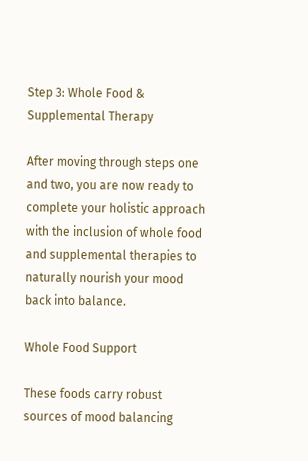Step 3: Whole Food & Supplemental Therapy

After moving through steps one and two, you are now ready to complete your holistic approach with the inclusion of whole food and supplemental therapies to naturally nourish your mood back into balance.

Whole Food Support

These foods carry robust sources of mood balancing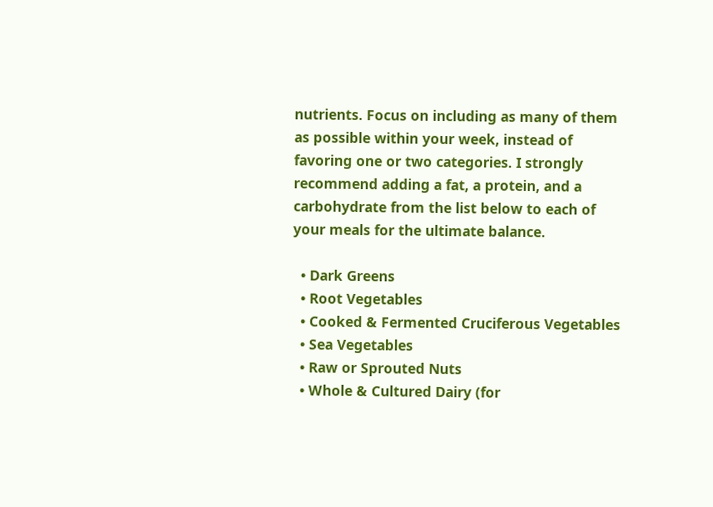nutrients. Focus on including as many of them as possible within your week, instead of favoring one or two categories. I strongly recommend adding a fat, a protein, and a carbohydrate from the list below to each of your meals for the ultimate balance.

  • Dark Greens
  • Root Vegetables
  • Cooked & Fermented Cruciferous Vegetables
  • Sea Vegetables
  • Raw or Sprouted Nuts
  • Whole & Cultured Dairy (for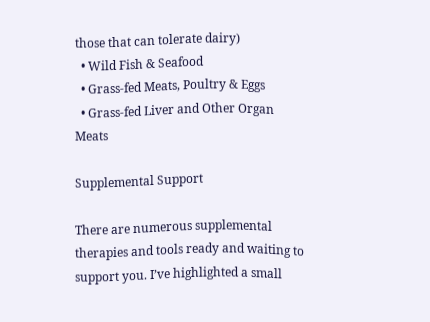those that can tolerate dairy)
  • Wild Fish & Seafood
  • Grass-fed Meats, Poultry & Eggs
  • Grass-fed Liver and Other Organ Meats

Supplemental Support

There are numerous supplemental therapies and tools ready and waiting to support you. I’ve highlighted a small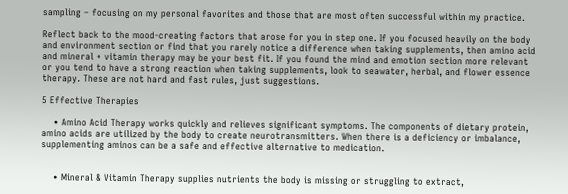sampling – focusing on my personal favorites and those that are most often successful within my practice.

Reflect back to the mood-creating factors that arose for you in step one. If you focused heavily on the body and environment section or find that you rarely notice a difference when taking supplements, then amino acid and mineral + vitamin therapy may be your best fit. If you found the mind and emotion section more relevant or you tend to have a strong reaction when taking supplements, look to seawater, herbal, and flower essence therapy. These are not hard and fast rules, just suggestions.

5 Effective Therapies

    • Amino Acid Therapy works quickly and relieves significant symptoms. The components of dietary protein, amino acids are utilized by the body to create neurotransmitters. When there is a deficiency or imbalance, supplementing aminos can be a safe and effective alternative to medication.


    • Mineral & Vitamin Therapy supplies nutrients the body is missing or struggling to extract,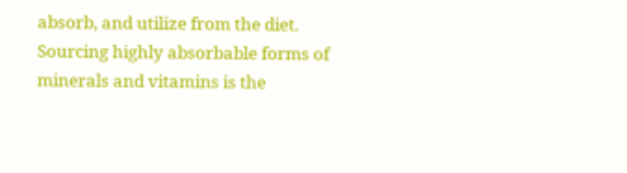absorb, and utilize from the diet. Sourcing highly absorbable forms of minerals and vitamins is the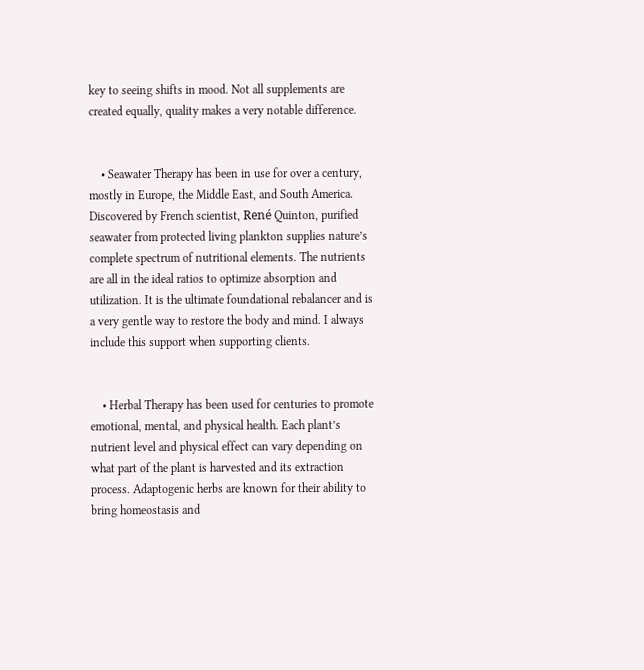key to seeing shifts in mood. Not all supplements are created equally, quality makes a very notable difference.


    • Seawater Therapy has been in use for over a century, mostly in Europe, the Middle East, and South America. Discovered by French scientist, René Quinton, purified seawater from protected living plankton supplies nature’s complete spectrum of nutritional elements. The nutrients are all in the ideal ratios to optimize absorption and utilization. It is the ultimate foundational rebalancer and is a very gentle way to restore the body and mind. I always include this support when supporting clients.


    • Herbal Therapy has been used for centuries to promote emotional, mental, and physical health. Each plant’s nutrient level and physical effect can vary depending on what part of the plant is harvested and its extraction process. Adaptogenic herbs are known for their ability to bring homeostasis and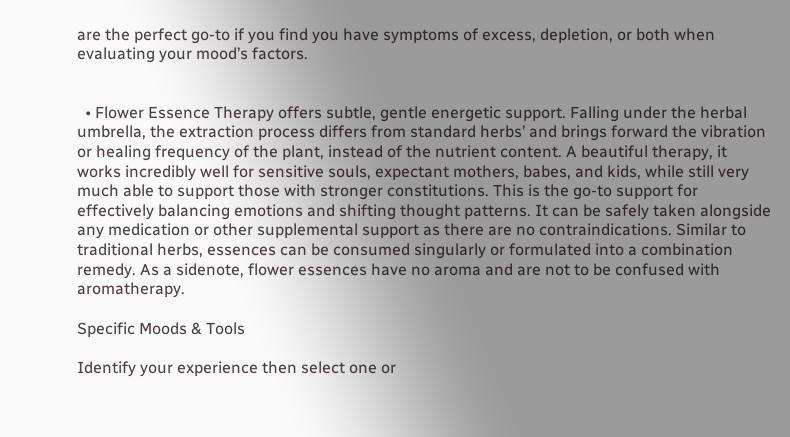are the perfect go-to if you find you have symptoms of excess, depletion, or both when evaluating your mood’s factors.


  • Flower Essence Therapy offers subtle, gentle energetic support. Falling under the herbal umbrella, the extraction process differs from standard herbs’ and brings forward the vibration or healing frequency of the plant, instead of the nutrient content. A beautiful therapy, it works incredibly well for sensitive souls, expectant mothers, babes, and kids, while still very much able to support those with stronger constitutions. This is the go-to support for effectively balancing emotions and shifting thought patterns. It can be safely taken alongside any medication or other supplemental support as there are no contraindications. Similar to traditional herbs, essences can be consumed singularly or formulated into a combination remedy. As a sidenote, flower essences have no aroma and are not to be confused with aromatherapy.

Specific Moods & Tools

Identify your experience then select one or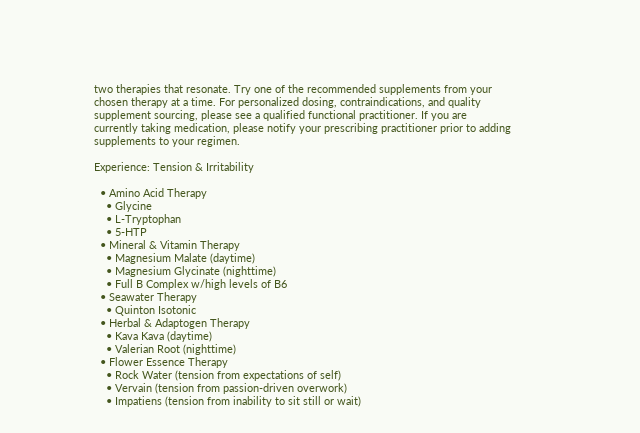two therapies that resonate. Try one of the recommended supplements from your chosen therapy at a time. For personalized dosing, contraindications, and quality supplement sourcing, please see a qualified functional practitioner. If you are currently taking medication, please notify your prescribing practitioner prior to adding supplements to your regimen.

Experience: Tension & Irritability

  • Amino Acid Therapy
    • Glycine
    • L-Tryptophan
    • 5-HTP
  • Mineral & Vitamin Therapy
    • Magnesium Malate (daytime)
    • Magnesium Glycinate (nighttime)
    • Full B Complex w/high levels of B6
  • Seawater Therapy
    • Quinton Isotonic
  • Herbal & Adaptogen Therapy
    • Kava Kava (daytime)
    • Valerian Root (nighttime)
  • Flower Essence Therapy
    • Rock Water (tension from expectations of self)
    • Vervain (tension from passion-driven overwork)
    • Impatiens (tension from inability to sit still or wait)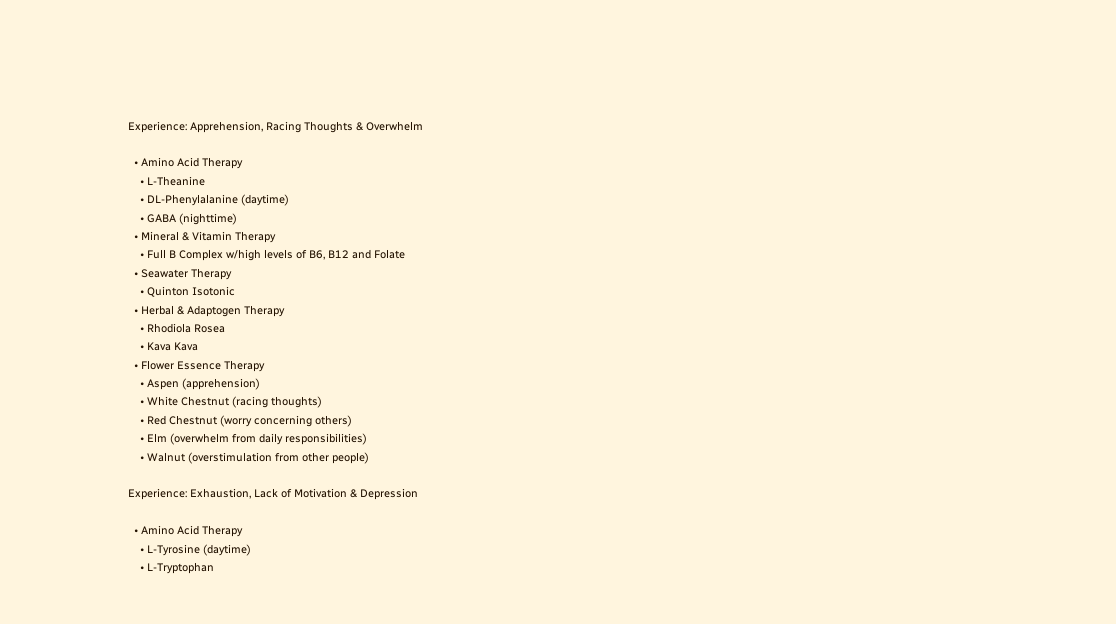Experience: Apprehension, Racing Thoughts & Overwhelm

  • Amino Acid Therapy
    • L-Theanine
    • DL-Phenylalanine (daytime)
    • GABA (nighttime)
  • Mineral & Vitamin Therapy
    • Full B Complex w/high levels of B6, B12 and Folate
  • Seawater Therapy
    • Quinton Isotonic
  • Herbal & Adaptogen Therapy
    • Rhodiola Rosea
    • Kava Kava
  • Flower Essence Therapy
    • Aspen (apprehension)
    • White Chestnut (racing thoughts)
    • Red Chestnut (worry concerning others)
    • Elm (overwhelm from daily responsibilities)
    • Walnut (overstimulation from other people)

Experience: Exhaustion, Lack of Motivation & Depression

  • Amino Acid Therapy
    • L-Tyrosine (daytime)
    • L-Tryptophan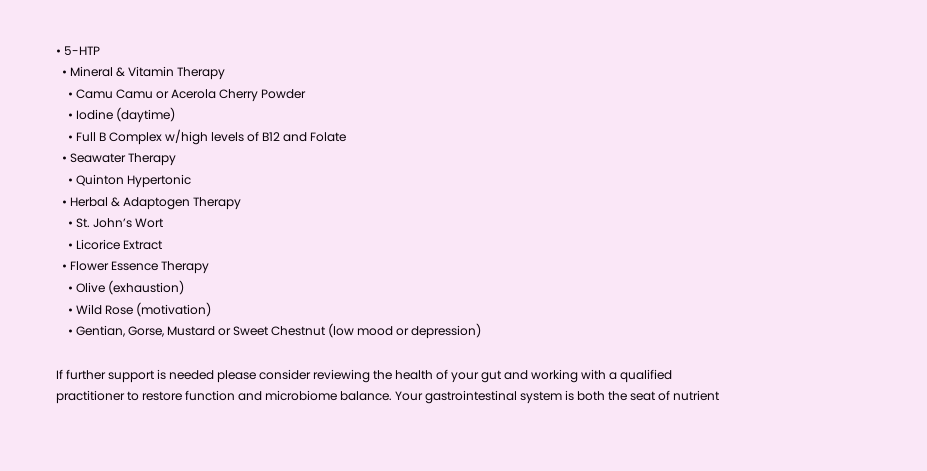• 5-HTP
  • Mineral & Vitamin Therapy
    • Camu Camu or Acerola Cherry Powder
    • Iodine (daytime)
    • Full B Complex w/high levels of B12 and Folate
  • Seawater Therapy
    • Quinton Hypertonic
  • Herbal & Adaptogen Therapy
    • St. John’s Wort
    • Licorice Extract
  • Flower Essence Therapy
    • Olive (exhaustion)
    • Wild Rose (motivation)
    • Gentian, Gorse, Mustard or Sweet Chestnut (low mood or depression)

If further support is needed please consider reviewing the health of your gut and working with a qualified practitioner to restore function and microbiome balance. Your gastrointestinal system is both the seat of nutrient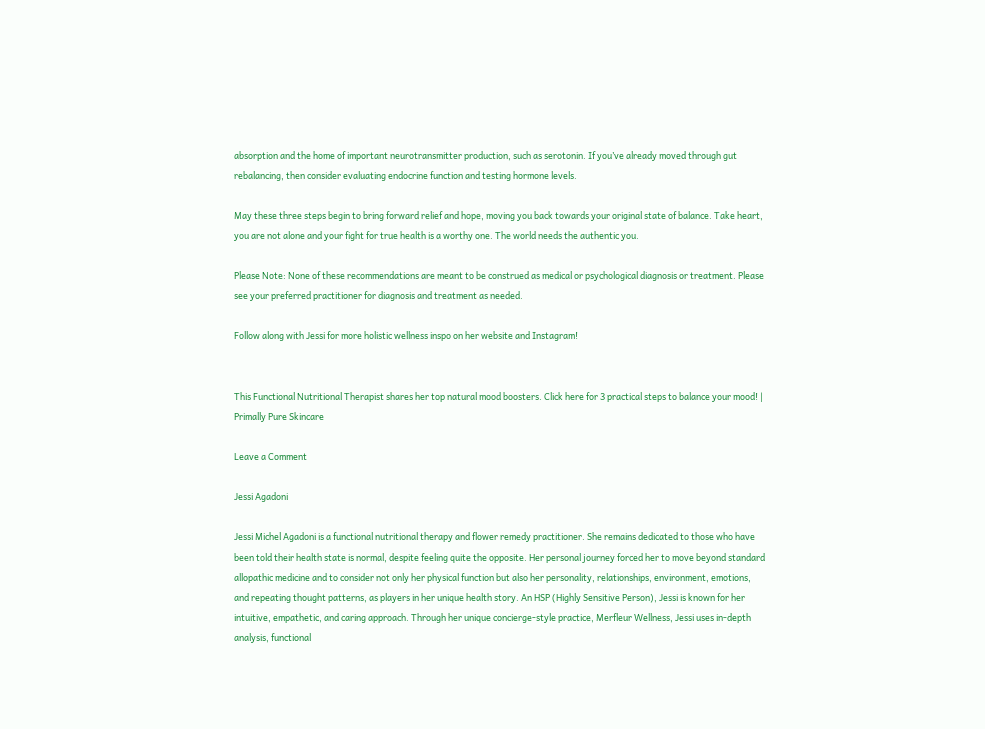absorption and the home of important neurotransmitter production, such as serotonin. If you’ve already moved through gut rebalancing, then consider evaluating endocrine function and testing hormone levels.

May these three steps begin to bring forward relief and hope, moving you back towards your original state of balance. Take heart, you are not alone and your fight for true health is a worthy one. The world needs the authentic you.

Please Note: None of these recommendations are meant to be construed as medical or psychological diagnosis or treatment. Please see your preferred practitioner for diagnosis and treatment as needed.

Follow along with Jessi for more holistic wellness inspo on her website and Instagram!


This Functional Nutritional Therapist shares her top natural mood boosters. Click here for 3 practical steps to balance your mood! | Primally Pure Skincare

Leave a Comment

Jessi Agadoni

Jessi Michel Agadoni is a functional nutritional therapy and flower remedy practitioner. She remains dedicated to those who have been told their health state is normal, despite feeling quite the opposite. Her personal journey forced her to move beyond standard allopathic medicine and to consider not only her physical function but also her personality, relationships, environment, emotions, and repeating thought patterns, as players in her unique health story. An HSP (Highly Sensitive Person), Jessi is known for her intuitive, empathetic, and caring approach. Through her unique concierge-style practice, Merfleur Wellness, Jessi uses in-depth analysis, functional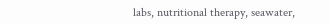labs, nutritional therapy, seawater,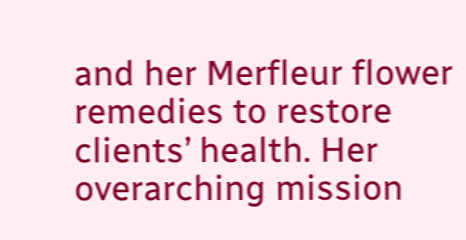and her Merfleur flower remedies to restore clients’ health. Her overarching mission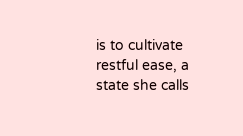is to cultivate restful ease, a state she calls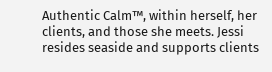Authentic Calm™, within herself, her clients, and those she meets. Jessi resides seaside and supports clients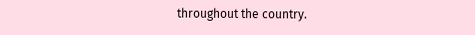throughout the country.